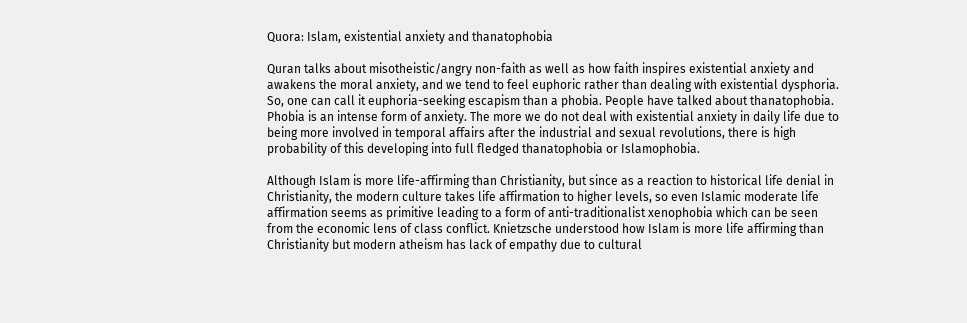Quora: Islam, existential anxiety and thanatophobia

Quran talks about misotheistic/angry non-faith as well as how faith inspires existential anxiety and awakens the moral anxiety, and we tend to feel euphoric rather than dealing with existential dysphoria. So, one can call it euphoria-seeking escapism than a phobia. People have talked about thanatophobia. Phobia is an intense form of anxiety. The more we do not deal with existential anxiety in daily life due to being more involved in temporal affairs after the industrial and sexual revolutions, there is high probability of this developing into full fledged thanatophobia or Islamophobia.

Although Islam is more life-affirming than Christianity, but since as a reaction to historical life denial in Christianity, the modern culture takes life affirmation to higher levels, so even Islamic moderate life affirmation seems as primitive leading to a form of anti-traditionalist xenophobia which can be seen from the economic lens of class conflict. Knietzsche understood how Islam is more life affirming than Christianity but modern atheism has lack of empathy due to cultural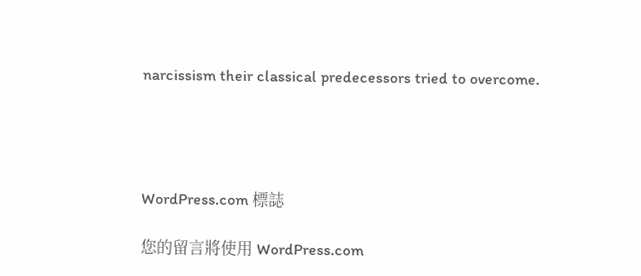narcissism their classical predecessors tried to overcome.




WordPress.com 標誌

您的留言將使用 WordPress.com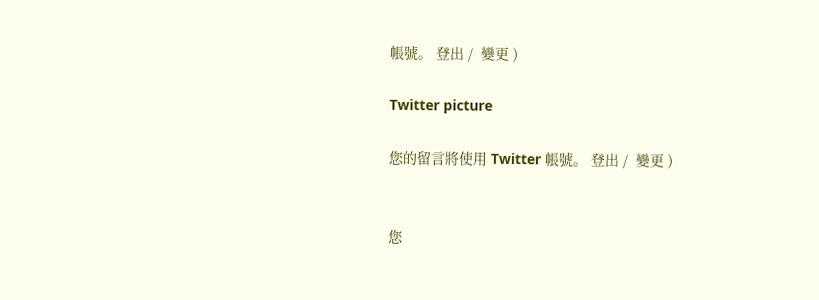帳號。 登出 /  變更 )

Twitter picture

您的留言將使用 Twitter 帳號。 登出 /  變更 )


您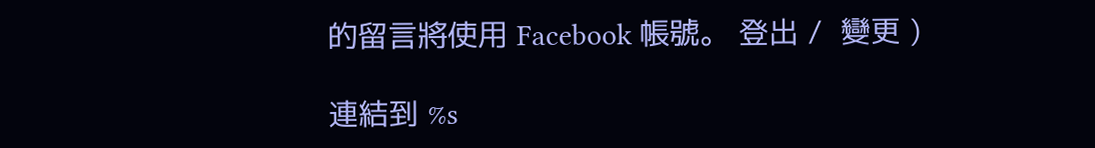的留言將使用 Facebook 帳號。 登出 /  變更 )

連結到 %s